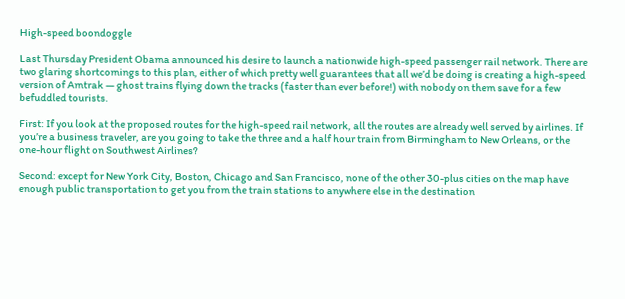High-speed boondoggle

Last Thursday President Obama announced his desire to launch a nationwide high-speed passenger rail network. There are two glaring shortcomings to this plan, either of which pretty well guarantees that all we’d be doing is creating a high-speed version of Amtrak — ghost trains flying down the tracks (faster than ever before!) with nobody on them save for a few befuddled tourists.

First: If you look at the proposed routes for the high-speed rail network, all the routes are already well served by airlines. If you’re a business traveler, are you going to take the three and a half hour train from Birmingham to New Orleans, or the one-hour flight on Southwest Airlines?

Second: except for New York City, Boston, Chicago and San Francisco, none of the other 30-plus cities on the map have enough public transportation to get you from the train stations to anywhere else in the destination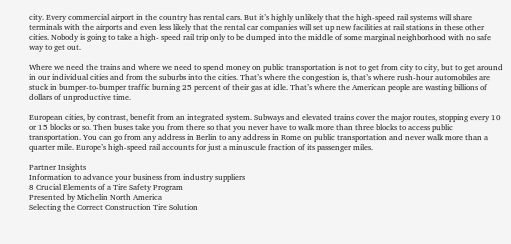city. Every commercial airport in the country has rental cars. But it’s highly unlikely that the high-speed rail systems will share terminals with the airports and even less likely that the rental car companies will set up new facilities at rail stations in these other cities. Nobody is going to take a high- speed rail trip only to be dumped into the middle of some marginal neighborhood with no safe way to get out.

Where we need the trains and where we need to spend money on public transportation is not to get from city to city, but to get around in our individual cities and from the suburbs into the cities. That’s where the congestion is, that’s where rush-hour automobiles are stuck in bumper-to-bumper traffic burning 25 percent of their gas at idle. That’s where the American people are wasting billions of dollars of unproductive time.

European cities, by contrast, benefit from an integrated system. Subways and elevated trains cover the major routes, stopping every 10 or 15 blocks or so. Then buses take you from there so that you never have to walk more than three blocks to access public transportation. You can go from any address in Berlin to any address in Rome on public transportation and never walk more than a quarter mile. Europe’s high-speed rail accounts for just a minuscule fraction of its passenger miles.

Partner Insights
Information to advance your business from industry suppliers
8 Crucial Elements of a Tire Safety Program
Presented by Michelin North America
Selecting the Correct Construction Tire Solution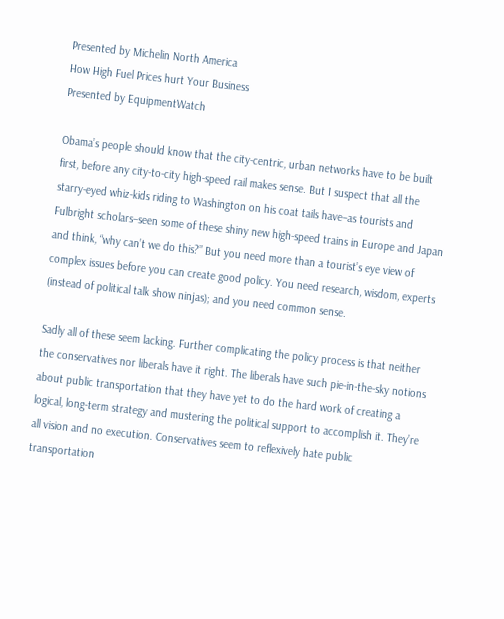Presented by Michelin North America
How High Fuel Prices hurt Your Business
Presented by EquipmentWatch

Obama’s people should know that the city-centric, urban networks have to be built first, before any city-to-city high-speed rail makes sense. But I suspect that all the starry-eyed whiz-kids riding to Washington on his coat tails have–as tourists and Fulbright scholars–seen some of these shiny new high-speed trains in Europe and Japan and think, “why can’t we do this?” But you need more than a tourist’s eye view of complex issues before you can create good policy. You need research, wisdom, experts (instead of political talk show ninjas); and you need common sense.

Sadly all of these seem lacking. Further complicating the policy process is that neither the conservatives nor liberals have it right. The liberals have such pie-in-the-sky notions about public transportation that they have yet to do the hard work of creating a logical, long-term strategy and mustering the political support to accomplish it. They’re all vision and no execution. Conservatives seem to reflexively hate public transportation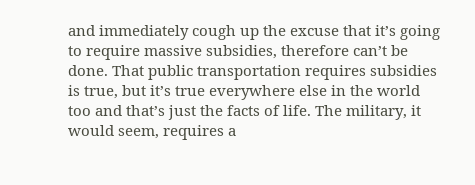and immediately cough up the excuse that it’s going to require massive subsidies, therefore can’t be done. That public transportation requires subsidies is true, but it’s true everywhere else in the world too and that’s just the facts of life. The military, it would seem, requires a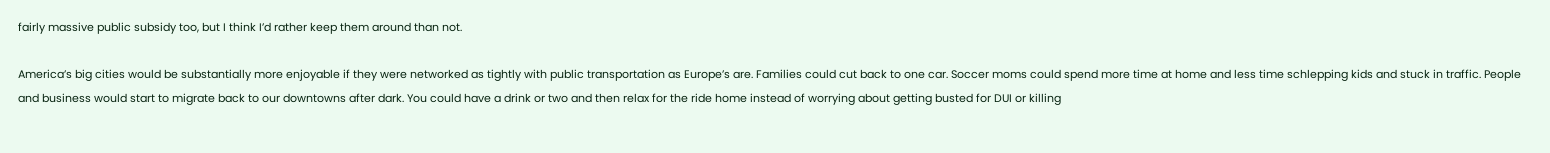fairly massive public subsidy too, but I think I’d rather keep them around than not.

America’s big cities would be substantially more enjoyable if they were networked as tightly with public transportation as Europe’s are. Families could cut back to one car. Soccer moms could spend more time at home and less time schlepping kids and stuck in traffic. People and business would start to migrate back to our downtowns after dark. You could have a drink or two and then relax for the ride home instead of worrying about getting busted for DUI or killing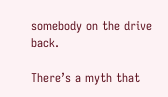somebody on the drive back.

There’s a myth that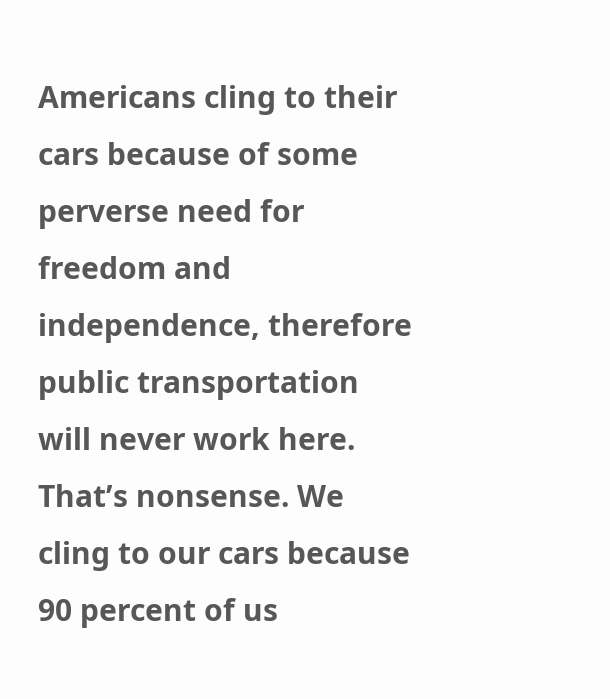Americans cling to their cars because of some perverse need for freedom and independence, therefore public transportation will never work here. That’s nonsense. We cling to our cars because 90 percent of us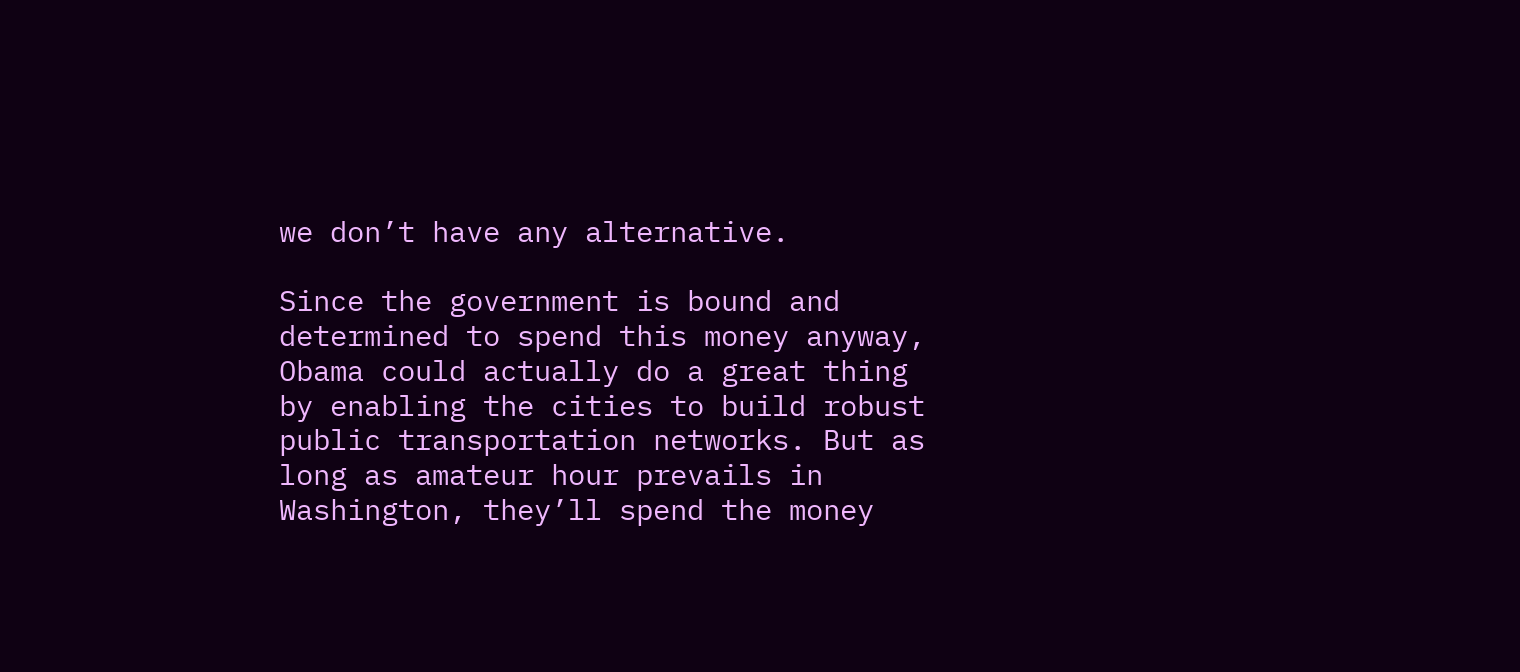we don’t have any alternative.

Since the government is bound and determined to spend this money anyway, Obama could actually do a great thing by enabling the cities to build robust public transportation networks. But as long as amateur hour prevails in Washington, they’ll spend the money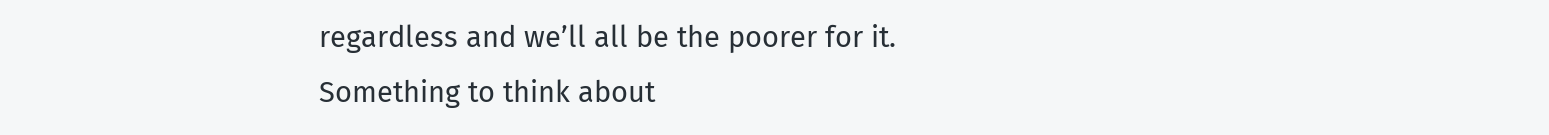regardless and we’ll all be the poorer for it.  Something to think about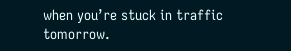when you’re stuck in traffic tomorrow.